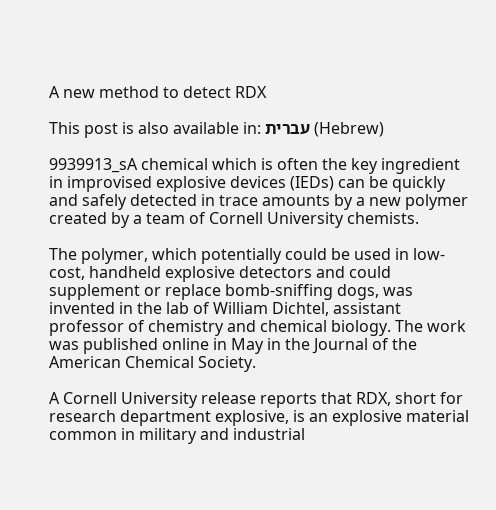A new method to detect RDX

This post is also available in: עברית (Hebrew)

9939913_sA chemical which is often the key ingredient in improvised explosive devices (IEDs) can be quickly and safely detected in trace amounts by a new polymer created by a team of Cornell University chemists.

The polymer, which potentially could be used in low-cost, handheld explosive detectors and could supplement or replace bomb-sniffing dogs, was invented in the lab of William Dichtel, assistant professor of chemistry and chemical biology. The work was published online in May in the Journal of the American Chemical Society.

A Cornell University release reports that RDX, short for research department explosive, is an explosive material common in military and industrial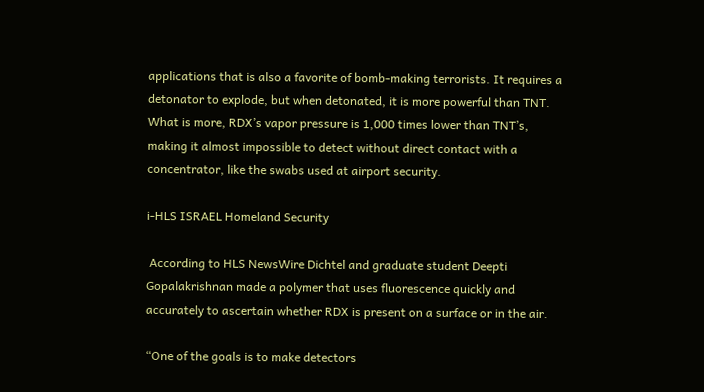applications that is also a favorite of bomb-making terrorists. It requires a detonator to explode, but when detonated, it is more powerful than TNT. What is more, RDX’s vapor pressure is 1,000 times lower than TNT’s, making it almost impossible to detect without direct contact with a concentrator, like the swabs used at airport security.

i-HLS ISRAEL Homeland Security

 According to HLS NewsWire Dichtel and graduate student Deepti Gopalakrishnan made a polymer that uses fluorescence quickly and accurately to ascertain whether RDX is present on a surface or in the air.

“One of the goals is to make detectors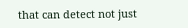that can detect not just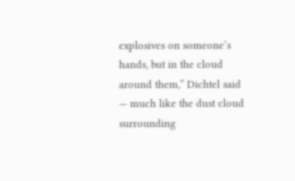explosives on someone’s hands, but in the cloud around them,” Dichtel said — much like the dust cloud surrounding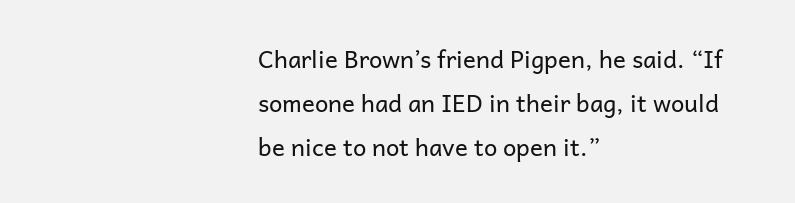Charlie Brown’s friend Pigpen, he said. “If someone had an IED in their bag, it would be nice to not have to open it.”